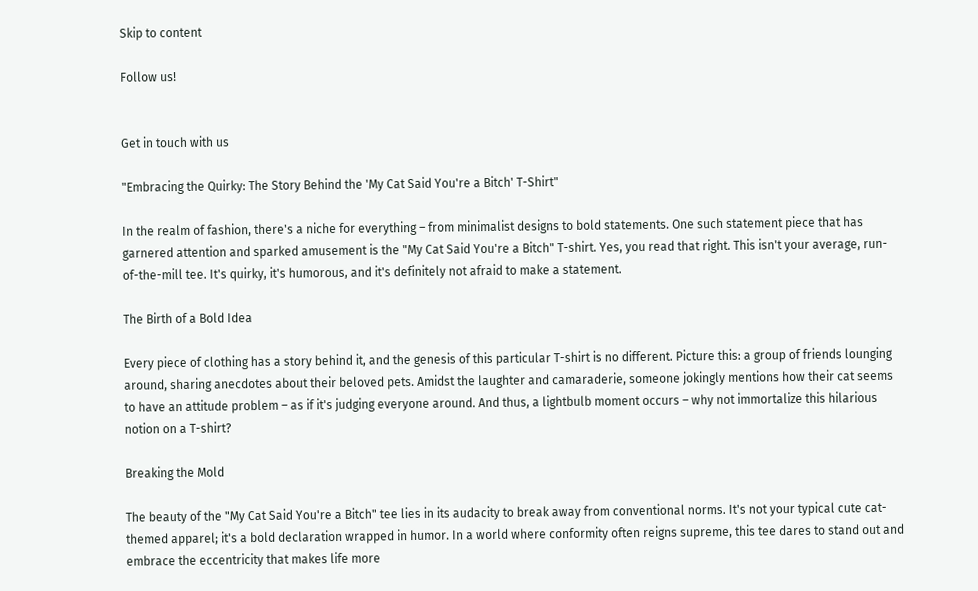Skip to content

Follow us!


Get in touch with us

"Embracing the Quirky: The Story Behind the 'My Cat Said You're a Bitch' T-Shirt"

In the realm of fashion, there's a niche for everything – from minimalist designs to bold statements. One such statement piece that has garnered attention and sparked amusement is the "My Cat Said You're a Bitch" T-shirt. Yes, you read that right. This isn't your average, run-of-the-mill tee. It's quirky, it's humorous, and it's definitely not afraid to make a statement.

The Birth of a Bold Idea

Every piece of clothing has a story behind it, and the genesis of this particular T-shirt is no different. Picture this: a group of friends lounging around, sharing anecdotes about their beloved pets. Amidst the laughter and camaraderie, someone jokingly mentions how their cat seems to have an attitude problem – as if it's judging everyone around. And thus, a lightbulb moment occurs – why not immortalize this hilarious notion on a T-shirt?

Breaking the Mold

The beauty of the "My Cat Said You're a Bitch" tee lies in its audacity to break away from conventional norms. It's not your typical cute cat-themed apparel; it's a bold declaration wrapped in humor. In a world where conformity often reigns supreme, this tee dares to stand out and embrace the eccentricity that makes life more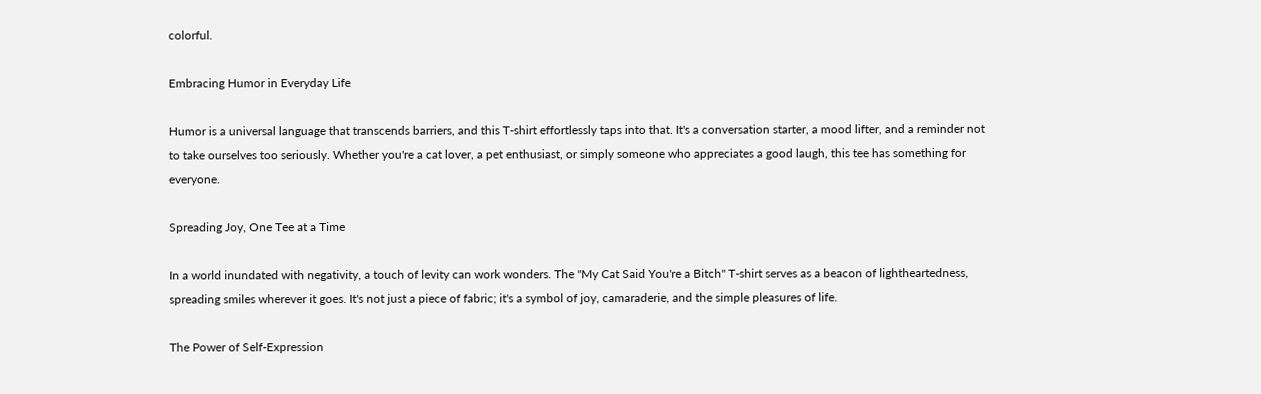colorful.

Embracing Humor in Everyday Life

Humor is a universal language that transcends barriers, and this T-shirt effortlessly taps into that. It's a conversation starter, a mood lifter, and a reminder not to take ourselves too seriously. Whether you're a cat lover, a pet enthusiast, or simply someone who appreciates a good laugh, this tee has something for everyone.

Spreading Joy, One Tee at a Time

In a world inundated with negativity, a touch of levity can work wonders. The "My Cat Said You're a Bitch" T-shirt serves as a beacon of lightheartedness, spreading smiles wherever it goes. It's not just a piece of fabric; it's a symbol of joy, camaraderie, and the simple pleasures of life.

The Power of Self-Expression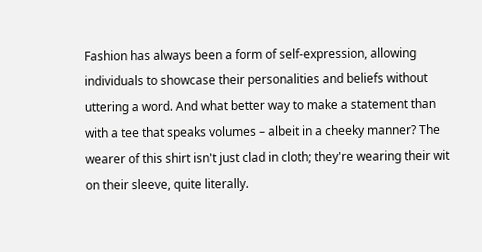Fashion has always been a form of self-expression, allowing individuals to showcase their personalities and beliefs without uttering a word. And what better way to make a statement than with a tee that speaks volumes – albeit in a cheeky manner? The wearer of this shirt isn't just clad in cloth; they're wearing their wit on their sleeve, quite literally.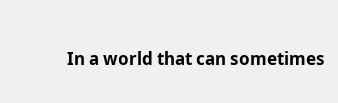In a world that can sometimes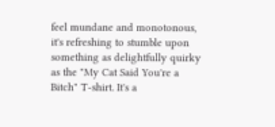feel mundane and monotonous, it's refreshing to stumble upon something as delightfully quirky as the "My Cat Said You're a Bitch" T-shirt. It's a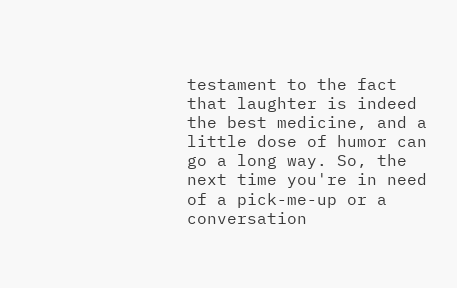testament to the fact that laughter is indeed the best medicine, and a little dose of humor can go a long way. So, the next time you're in need of a pick-me-up or a conversation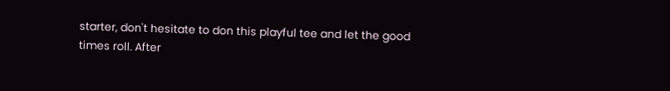starter, don't hesitate to don this playful tee and let the good times roll. After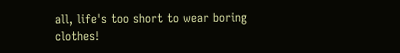all, life's too short to wear boring clothes!